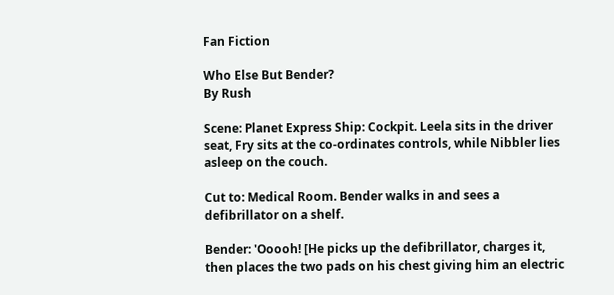Fan Fiction

Who Else But Bender?
By Rush

Scene: Planet Express Ship: Cockpit. Leela sits in the driver seat, Fry sits at the co-ordinates controls, while Nibbler lies asleep on the couch.

Cut to: Medical Room. Bender walks in and sees a defibrillator on a shelf.

Bender: 'Ooooh! [He picks up the defibrillator, charges it, then places the two pads on his chest giving him an electric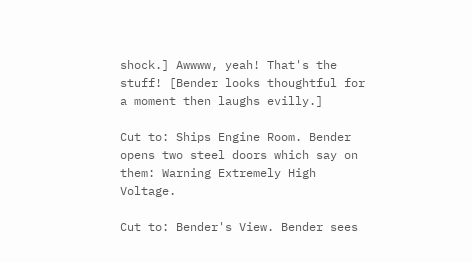shock.] Awwww, yeah! That's the stuff! [Bender looks thoughtful for a moment then laughs evilly.]

Cut to: Ships Engine Room. Bender opens two steel doors which say on them: Warning Extremely High Voltage.

Cut to: Bender's View. Bender sees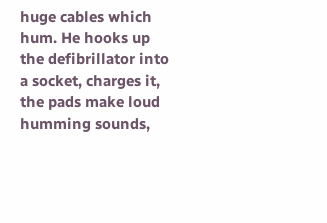huge cables which hum. He hooks up the defibrillator into a socket, charges it, the pads make loud humming sounds,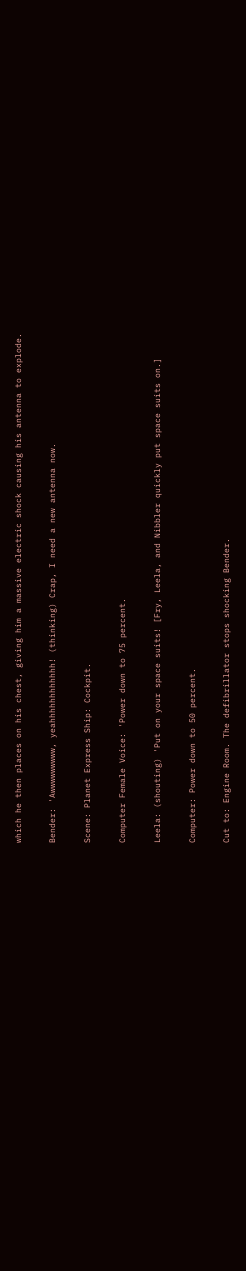which he then places on his chest, giving him a massive electric shock causing his antenna to explode.

Bender: 'Awwwwwwwww, yeahhhhhhhhhhhh! (thinking) Crap, I need a new antenna now.

Scene: Planet Express Ship: Cockpit.

Computer Female Voice: 'Power down to 75 percent.

Leela: (shouting) 'Put on your space suits! [Fry, Leela, and Nibbler quickly put space suits on.]

Computer: Power down to 50 percent.

Cut to: Engine Room. The defibrillator stops shocking Bender.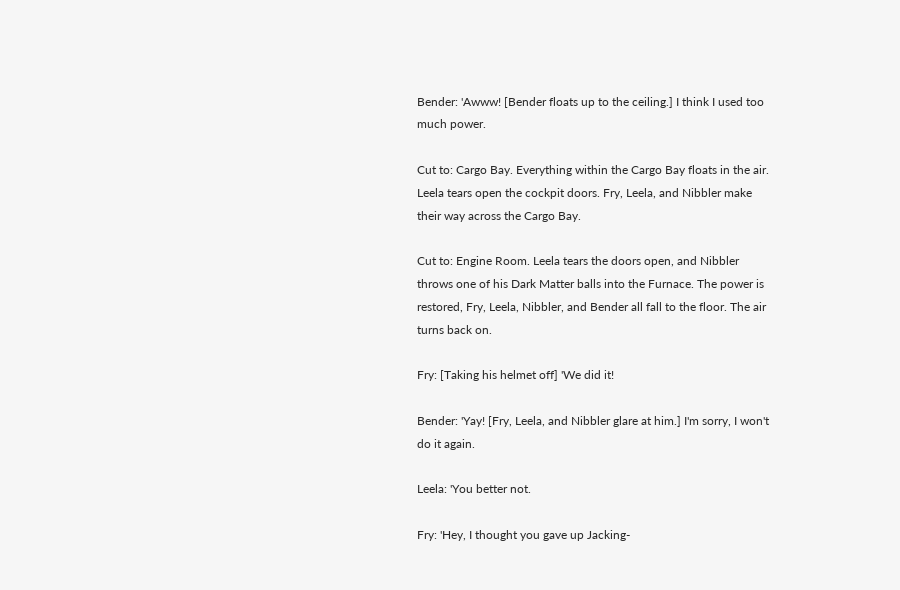Bender: 'Awww! [Bender floats up to the ceiling.] I think I used too much power.

Cut to: Cargo Bay. Everything within the Cargo Bay floats in the air. Leela tears open the cockpit doors. Fry, Leela, and Nibbler make their way across the Cargo Bay.

Cut to: Engine Room. Leela tears the doors open, and Nibbler throws one of his Dark Matter balls into the Furnace. The power is restored, Fry, Leela, Nibbler, and Bender all fall to the floor. The air turns back on.

Fry: [Taking his helmet off] 'We did it!

Bender: 'Yay! [Fry, Leela, and Nibbler glare at him.] I'm sorry, I won't do it again.

Leela: 'You better not.

Fry: 'Hey, I thought you gave up Jacking-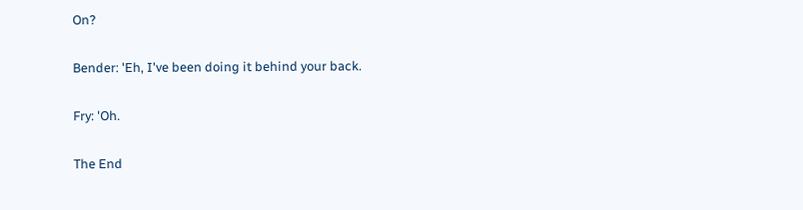On?

Bender: 'Eh, I've been doing it behind your back.

Fry: 'Oh.

The End